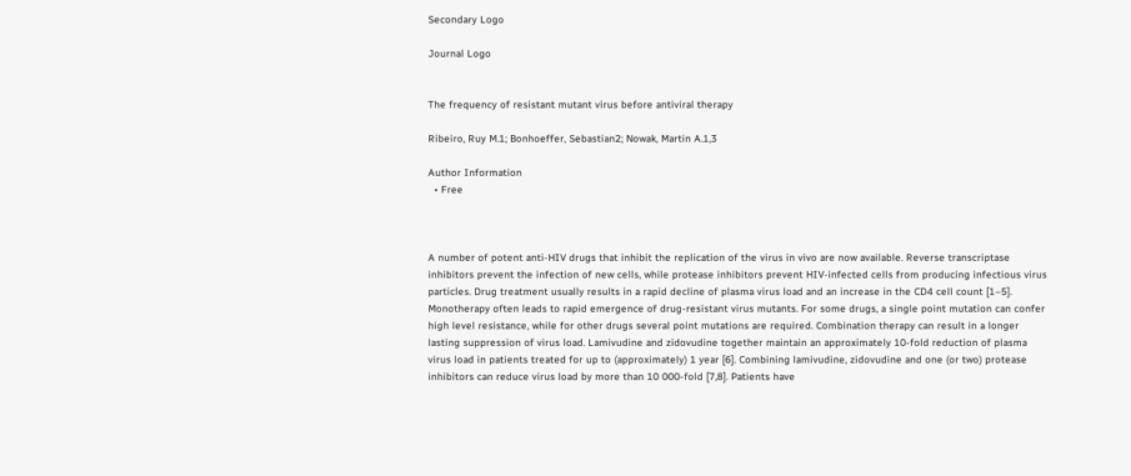Secondary Logo

Journal Logo


The frequency of resistant mutant virus before antiviral therapy

Ribeiro, Ruy M.1; Bonhoeffer, Sebastian2; Nowak, Martin A.1,3

Author Information
  • Free



A number of potent anti-HIV drugs that inhibit the replication of the virus in vivo are now available. Reverse transcriptase inhibitors prevent the infection of new cells, while protease inhibitors prevent HIV-infected cells from producing infectious virus particles. Drug treatment usually results in a rapid decline of plasma virus load and an increase in the CD4 cell count [1–5]. Monotherapy often leads to rapid emergence of drug-resistant virus mutants. For some drugs, a single point mutation can confer high level resistance, while for other drugs several point mutations are required. Combination therapy can result in a longer lasting suppression of virus load. Lamivudine and zidovudine together maintain an approximately 10-fold reduction of plasma virus load in patients treated for up to (approximately) 1 year [6]. Combining lamivudine, zidovudine and one (or two) protease inhibitors can reduce virus load by more than 10 000-fold [7,8]. Patients have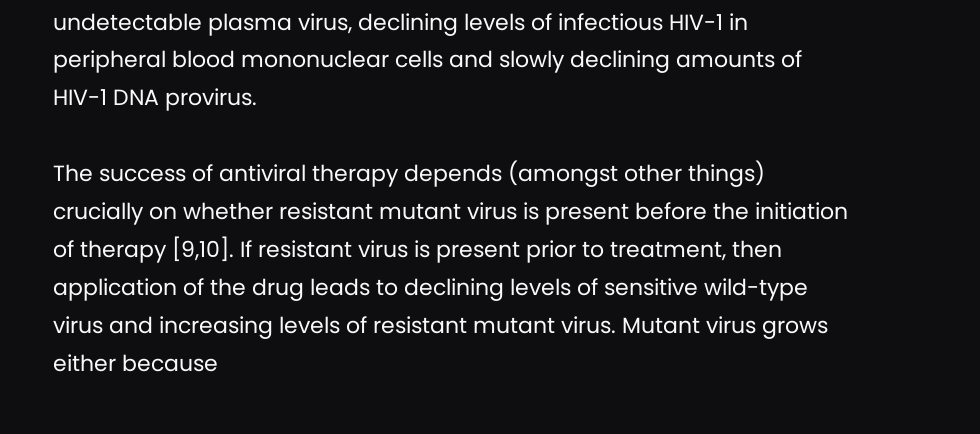undetectable plasma virus, declining levels of infectious HIV-1 in peripheral blood mononuclear cells and slowly declining amounts of HIV-1 DNA provirus.

The success of antiviral therapy depends (amongst other things) crucially on whether resistant mutant virus is present before the initiation of therapy [9,10]. If resistant virus is present prior to treatment, then application of the drug leads to declining levels of sensitive wild-type virus and increasing levels of resistant mutant virus. Mutant virus grows either because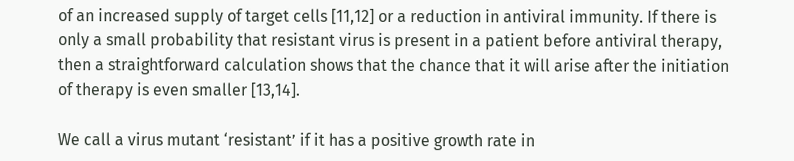of an increased supply of target cells [11,12] or a reduction in antiviral immunity. If there is only a small probability that resistant virus is present in a patient before antiviral therapy, then a straightforward calculation shows that the chance that it will arise after the initiation of therapy is even smaller [13,14].

We call a virus mutant ‘resistant’ if it has a positive growth rate in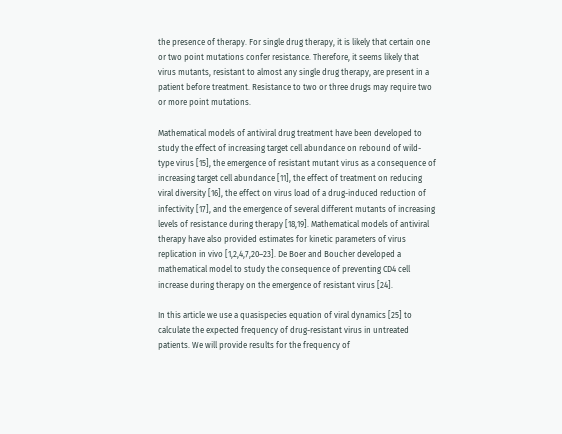the presence of therapy. For single drug therapy, it is likely that certain one or two point mutations confer resistance. Therefore, it seems likely that virus mutants, resistant to almost any single drug therapy, are present in a patient before treatment. Resistance to two or three drugs may require two or more point mutations.

Mathematical models of antiviral drug treatment have been developed to study the effect of increasing target cell abundance on rebound of wild-type virus [15], the emergence of resistant mutant virus as a consequence of increasing target cell abundance [11], the effect of treatment on reducing viral diversity [16], the effect on virus load of a drug-induced reduction of infectivity [17], and the emergence of several different mutants of increasing levels of resistance during therapy [18,19]. Mathematical models of antiviral therapy have also provided estimates for kinetic parameters of virus replication in vivo [1,2,4,7,20–23]. De Boer and Boucher developed a mathematical model to study the consequence of preventing CD4 cell increase during therapy on the emergence of resistant virus [24].

In this article we use a quasispecies equation of viral dynamics [25] to calculate the expected frequency of drug-resistant virus in untreated patients. We will provide results for the frequency of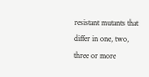resistant mutants that differ in one, two, three or more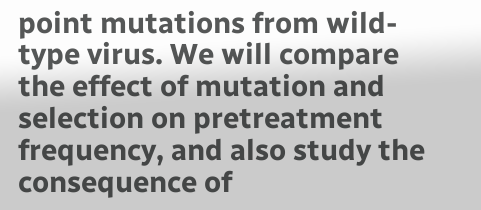point mutations from wild-type virus. We will compare the effect of mutation and selection on pretreatment frequency, and also study the consequence of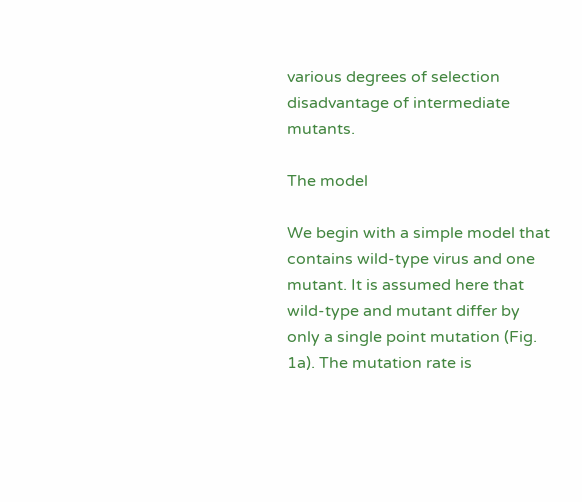various degrees of selection disadvantage of intermediate mutants.

The model

We begin with a simple model that contains wild-type virus and one mutant. It is assumed here that wild-type and mutant differ by only a single point mutation (Fig. 1a). The mutation rate is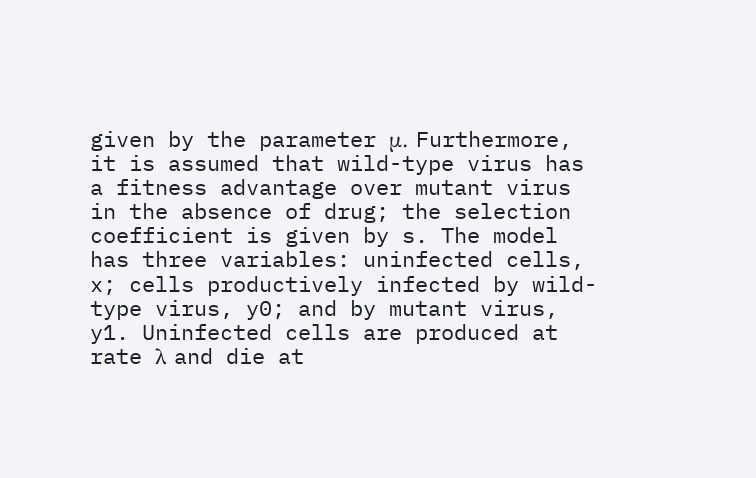given by the parameter μ. Furthermore, it is assumed that wild-type virus has a fitness advantage over mutant virus in the absence of drug; the selection coefficient is given by s. The model has three variables: uninfected cells, x; cells productively infected by wild-type virus, y0; and by mutant virus, y1. Uninfected cells are produced at rate λ and die at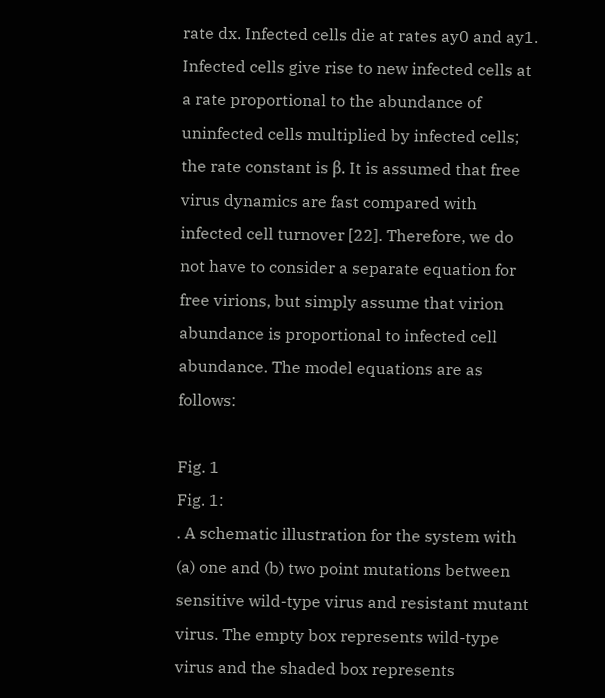rate dx. Infected cells die at rates ay0 and ay1. Infected cells give rise to new infected cells at a rate proportional to the abundance of uninfected cells multiplied by infected cells; the rate constant is β. It is assumed that free virus dynamics are fast compared with infected cell turnover [22]. Therefore, we do not have to consider a separate equation for free virions, but simply assume that virion abundance is proportional to infected cell abundance. The model equations are as follows:

Fig. 1
Fig. 1:
. A schematic illustration for the system with (a) one and (b) two point mutations between sensitive wild-type virus and resistant mutant virus. The empty box represents wild-type virus and the shaded box represents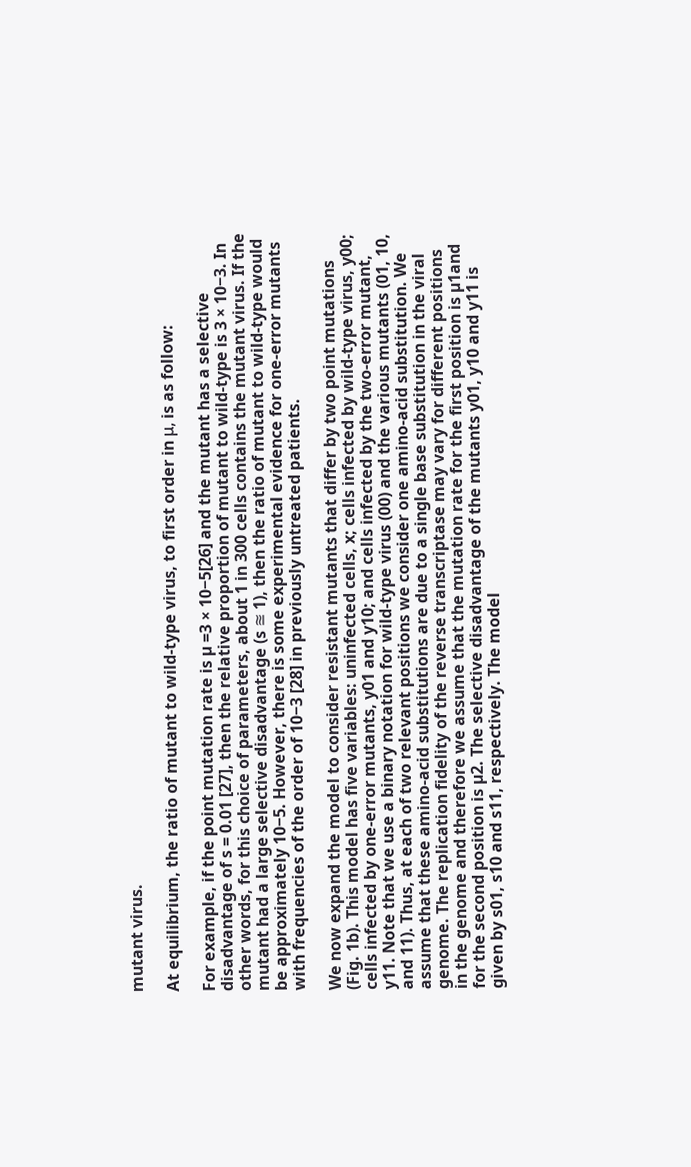mutant virus.

At equilibrium, the ratio of mutant to wild-type virus, to first order in μ, is as follow:

For example, if the point mutation rate is µ =3 × 10−5[26] and the mutant has a selective disadvantage of s = 0.01 [27], then the relative proportion of mutant to wild-type is 3 × 10−3. In other words, for this choice of parameters, about 1 in 300 cells contains the mutant virus. If the mutant had a large selective disadvantage (s ≊ 1), then the ratio of mutant to wild-type would be approximately 10−5. However, there is some experimental evidence for one-error mutants with frequencies of the order of 10−3 [28] in previously untreated patients.

We now expand the model to consider resistant mutants that differ by two point mutations (Fig. 1b). This model has five variables: uninfected cells, x; cells infected by wild-type virus, y00; cells infected by one-error mutants, y01 and y10; and cells infected by the two-error mutant, y11. Note that we use a binary notation for wild-type virus (00) and the various mutants (01, 10, and 11). Thus, at each of two relevant positions we consider one amino-acid substitution. We assume that these amino-acid substitutions are due to a single base substitution in the viral genome. The replication fidelity of the reverse transcriptase may vary for different positions in the genome and therefore we assume that the mutation rate for the first position is µ1and for the second position is µ2. The selective disadvantage of the mutants y01, y10 and y11 is given by s01, s10 and s11, respectively. The model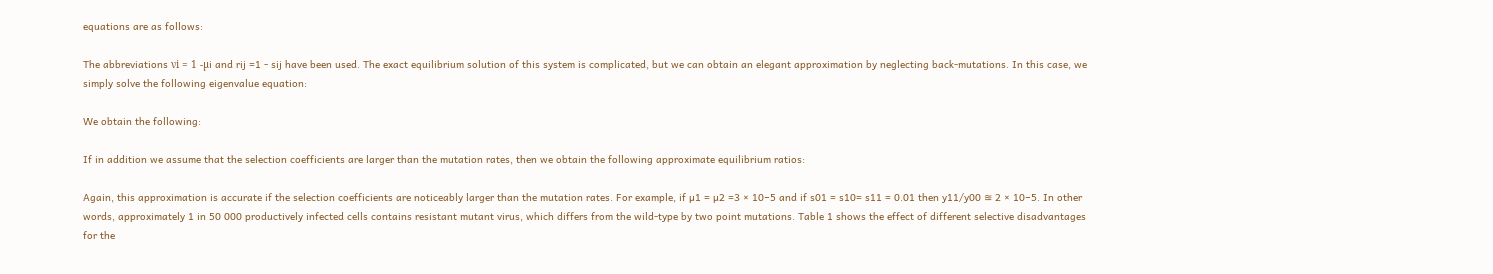equations are as follows:

The abbreviations νi = 1 -µi and rij =1 - sij have been used. The exact equilibrium solution of this system is complicated, but we can obtain an elegant approximation by neglecting back-mutations. In this case, we simply solve the following eigenvalue equation:

We obtain the following:

If in addition we assume that the selection coefficients are larger than the mutation rates, then we obtain the following approximate equilibrium ratios:

Again, this approximation is accurate if the selection coefficients are noticeably larger than the mutation rates. For example, if µ1 = µ2 =3 × 10−5 and if s01 = s10= s11 = 0.01 then y11/y00 ≊ 2 × 10−5. In other words, approximately 1 in 50 000 productively infected cells contains resistant mutant virus, which differs from the wild-type by two point mutations. Table 1 shows the effect of different selective disadvantages for the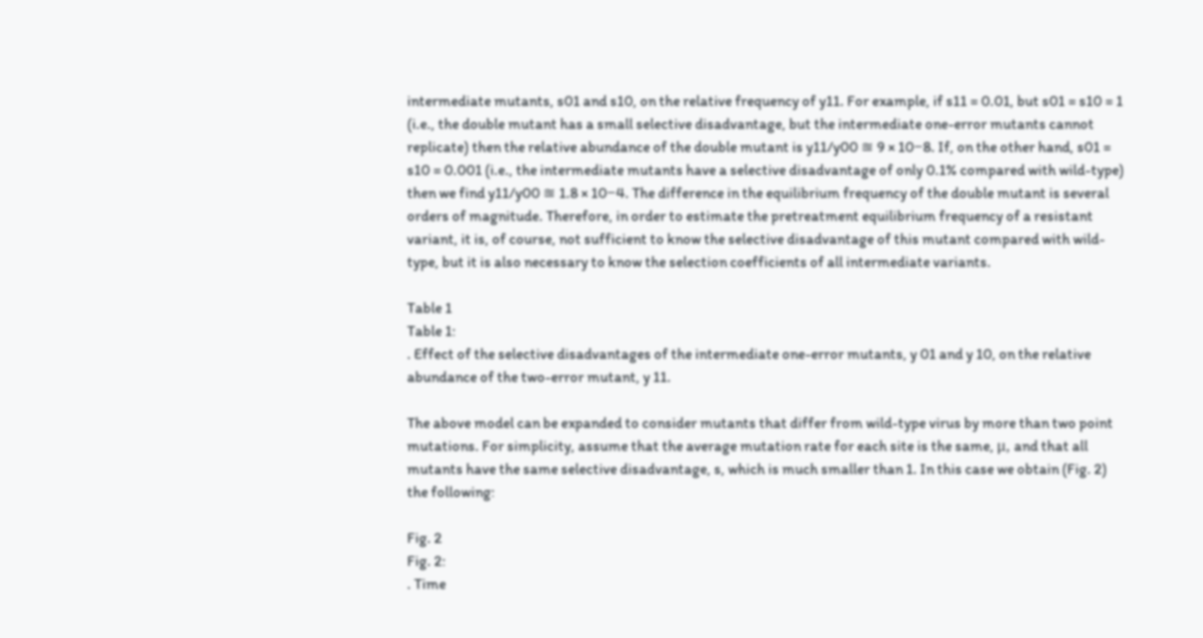intermediate mutants, s01 and s10, on the relative frequency of y11. For example, if s11 = 0.01, but s01 = s10 = 1 (i.e., the double mutant has a small selective disadvantage, but the intermediate one-error mutants cannot replicate) then the relative abundance of the double mutant is y11/y00 ≊ 9 × 10−8. If, on the other hand, s01 = s10 = 0.001 (i.e., the intermediate mutants have a selective disadvantage of only 0.1% compared with wild-type) then we find y11/y00 ≊ 1.8 × 10−4. The difference in the equilibrium frequency of the double mutant is several orders of magnitude. Therefore, in order to estimate the pretreatment equilibrium frequency of a resistant variant, it is, of course, not sufficient to know the selective disadvantage of this mutant compared with wild-type, but it is also necessary to know the selection coefficients of all intermediate variants.

Table 1
Table 1:
. Effect of the selective disadvantages of the intermediate one-error mutants, y 01 and y 10, on the relative abundance of the two-error mutant, y 11.

The above model can be expanded to consider mutants that differ from wild-type virus by more than two point mutations. For simplicity, assume that the average mutation rate for each site is the same, μ, and that all mutants have the same selective disadvantage, s, which is much smaller than 1. In this case we obtain (Fig. 2) the following:

Fig. 2
Fig. 2:
. Time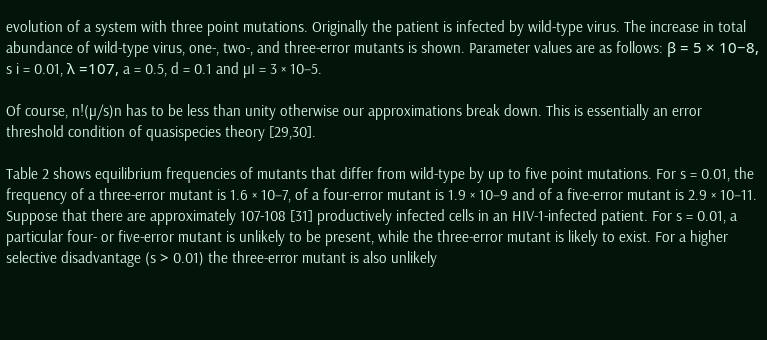evolution of a system with three point mutations. Originally the patient is infected by wild-type virus. The increase in total abundance of wild-type virus, one-, two-, and three-error mutants is shown. Parameter values are as follows: β = 5 × 10−8, s i = 0.01, λ =107, a = 0.5, d = 0.1 and µI = 3 × 10−5.

Of course, n!(µ/s)n has to be less than unity otherwise our approximations break down. This is essentially an error threshold condition of quasispecies theory [29,30].

Table 2 shows equilibrium frequencies of mutants that differ from wild-type by up to five point mutations. For s = 0.01, the frequency of a three-error mutant is 1.6 × 10−7, of a four-error mutant is 1.9 × 10−9 and of a five-error mutant is 2.9 × 10−11. Suppose that there are approximately 107-108 [31] productively infected cells in an HIV-1-infected patient. For s = 0.01, a particular four- or five-error mutant is unlikely to be present, while the three-error mutant is likely to exist. For a higher selective disadvantage (s > 0.01) the three-error mutant is also unlikely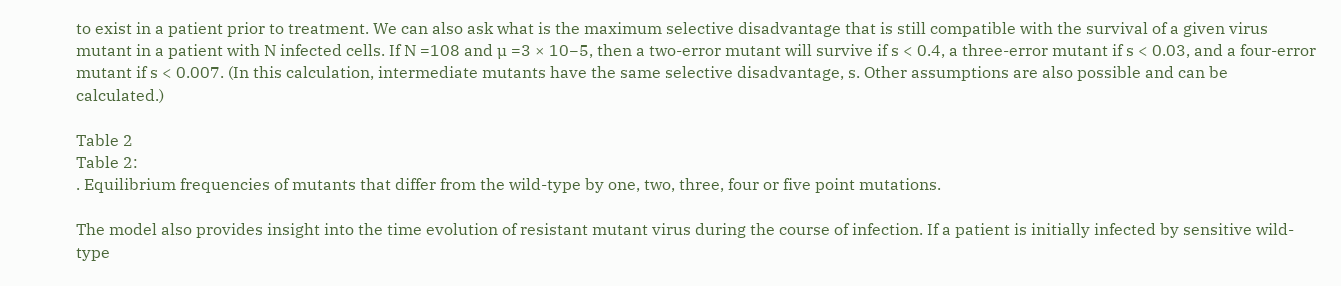to exist in a patient prior to treatment. We can also ask what is the maximum selective disadvantage that is still compatible with the survival of a given virus mutant in a patient with N infected cells. If N =108 and µ =3 × 10−5, then a two-error mutant will survive if s < 0.4, a three-error mutant if s < 0.03, and a four-error mutant if s < 0.007. (In this calculation, intermediate mutants have the same selective disadvantage, s. Other assumptions are also possible and can be calculated.)

Table 2
Table 2:
. Equilibrium frequencies of mutants that differ from the wild-type by one, two, three, four or five point mutations.

The model also provides insight into the time evolution of resistant mutant virus during the course of infection. If a patient is initially infected by sensitive wild-type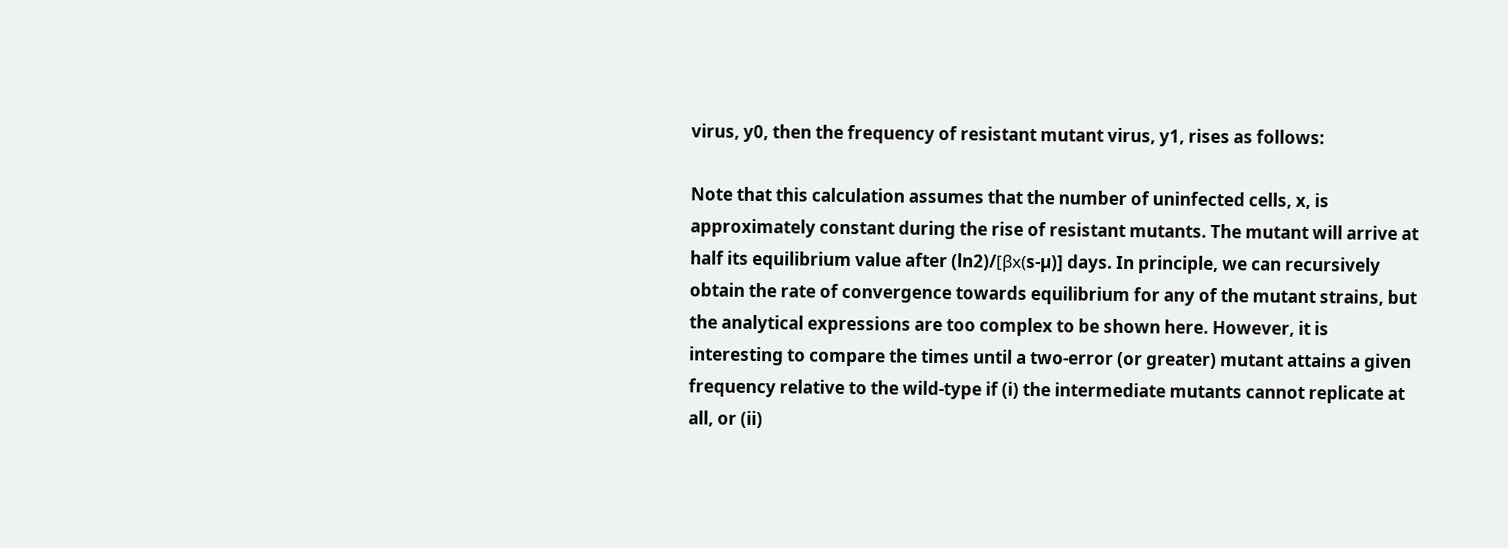virus, y0, then the frequency of resistant mutant virus, y1, rises as follows:

Note that this calculation assumes that the number of uninfected cells, x, is approximately constant during the rise of resistant mutants. The mutant will arrive at half its equilibrium value after (ln2)/[βx(s-µ)] days. In principle, we can recursively obtain the rate of convergence towards equilibrium for any of the mutant strains, but the analytical expressions are too complex to be shown here. However, it is interesting to compare the times until a two-error (or greater) mutant attains a given frequency relative to the wild-type if (i) the intermediate mutants cannot replicate at all, or (ii)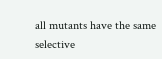all mutants have the same selective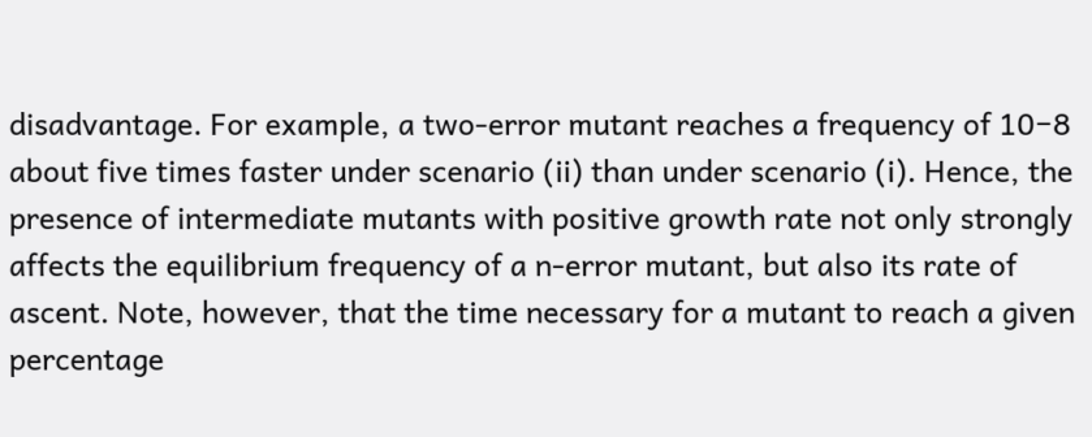disadvantage. For example, a two-error mutant reaches a frequency of 10−8 about five times faster under scenario (ii) than under scenario (i). Hence, the presence of intermediate mutants with positive growth rate not only strongly affects the equilibrium frequency of a n-error mutant, but also its rate of ascent. Note, however, that the time necessary for a mutant to reach a given percentage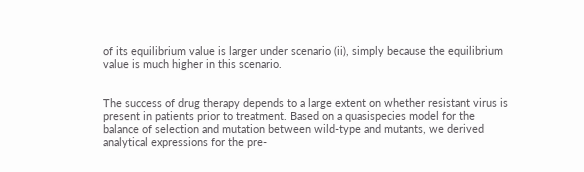of its equilibrium value is larger under scenario (ii), simply because the equilibrium value is much higher in this scenario.


The success of drug therapy depends to a large extent on whether resistant virus is present in patients prior to treatment. Based on a quasispecies model for the balance of selection and mutation between wild-type and mutants, we derived analytical expressions for the pre-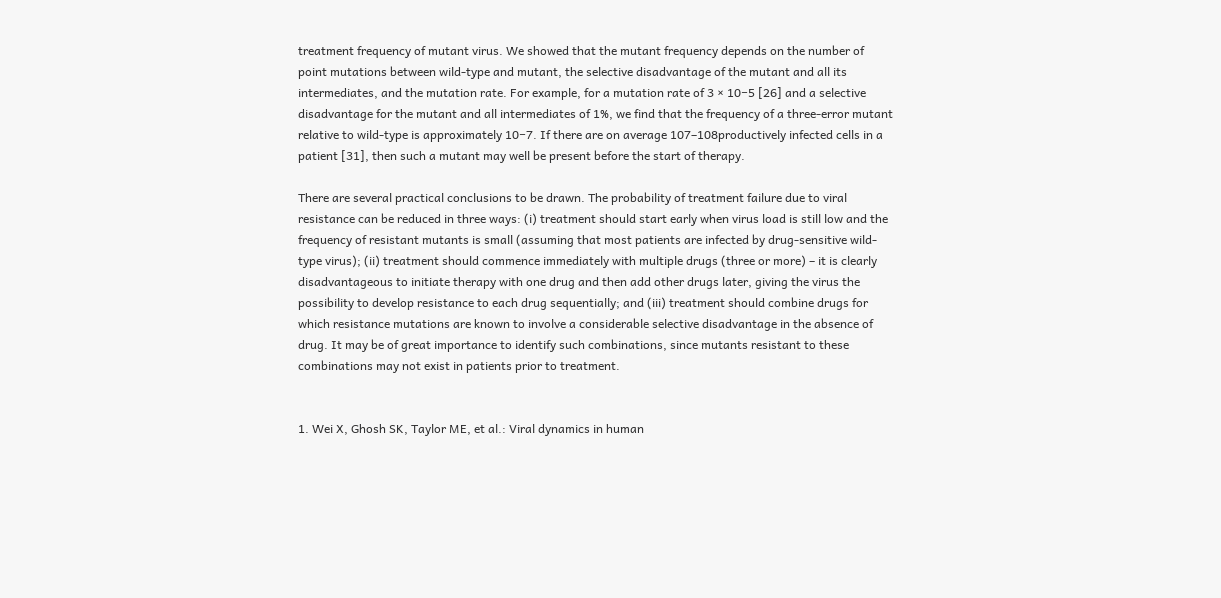treatment frequency of mutant virus. We showed that the mutant frequency depends on the number of point mutations between wild-type and mutant, the selective disadvantage of the mutant and all its intermediates, and the mutation rate. For example, for a mutation rate of 3 × 10−5 [26] and a selective disadvantage for the mutant and all intermediates of 1%, we find that the frequency of a three-error mutant relative to wild-type is approximately 10−7. If there are on average 107–108productively infected cells in a patient [31], then such a mutant may well be present before the start of therapy.

There are several practical conclusions to be drawn. The probability of treatment failure due to viral resistance can be reduced in three ways: (i) treatment should start early when virus load is still low and the frequency of resistant mutants is small (assuming that most patients are infected by drug-sensitive wild-type virus); (ii) treatment should commence immediately with multiple drugs (three or more) – it is clearly disadvantageous to initiate therapy with one drug and then add other drugs later, giving the virus the possibility to develop resistance to each drug sequentially; and (iii) treatment should combine drugs for which resistance mutations are known to involve a considerable selective disadvantage in the absence of drug. It may be of great importance to identify such combinations, since mutants resistant to these combinations may not exist in patients prior to treatment.


1. Wei X, Ghosh SK, Taylor ME, et al.: Viral dynamics in human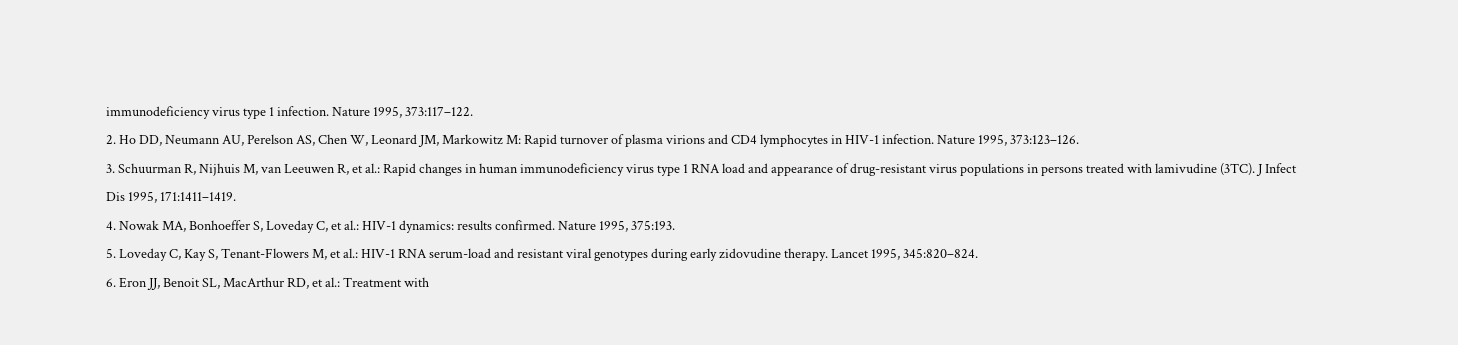immunodeficiency virus type 1 infection. Nature 1995, 373:117–122.
2. Ho DD, Neumann AU, Perelson AS, Chen W, Leonard JM, Markowitz M: Rapid turnover of plasma virions and CD4 lymphocytes in HIV-1 infection. Nature 1995, 373:123–126.
3. Schuurman R, Nijhuis M, van Leeuwen R, et al.: Rapid changes in human immunodeficiency virus type 1 RNA load and appearance of drug-resistant virus populations in persons treated with lamivudine (3TC). J Infect Dis 1995, 171:1411–1419.
4. Nowak MA, Bonhoeffer S, Loveday C, et al.: HIV-1 dynamics: results confirmed. Nature 1995, 375:193.
5. Loveday C, Kay S, Tenant-Flowers M, et al.: HIV-1 RNA serum-load and resistant viral genotypes during early zidovudine therapy. Lancet 1995, 345:820–824.
6. Eron JJ, Benoit SL, MacArthur RD, et al.: Treatment with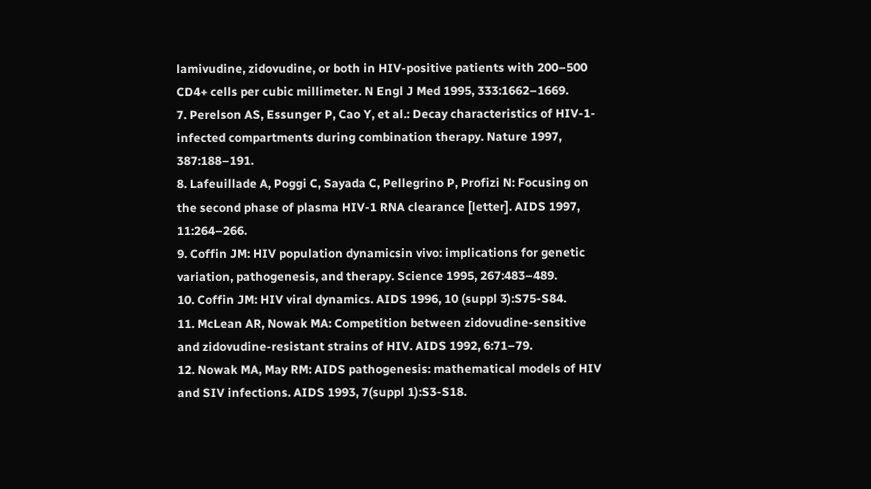lamivudine, zidovudine, or both in HIV-positive patients with 200–500 CD4+ cells per cubic millimeter. N Engl J Med 1995, 333:1662–1669.
7. Perelson AS, Essunger P, Cao Y, et al.: Decay characteristics of HIV-1-infected compartments during combination therapy. Nature 1997, 387:188–191.
8. Lafeuillade A, Poggi C, Sayada C, Pellegrino P, Profizi N: Focusing on the second phase of plasma HIV-1 RNA clearance [letter]. AIDS 1997, 11:264–266.
9. Coffin JM: HIV population dynamicsin vivo: implications for genetic variation, pathogenesis, and therapy. Science 1995, 267:483–489.
10. Coffin JM: HIV viral dynamics. AIDS 1996, 10 (suppl 3):S75-S84.
11. McLean AR, Nowak MA: Competition between zidovudine-sensitive and zidovudine-resistant strains of HIV. AIDS 1992, 6:71–79.
12. Nowak MA, May RM: AIDS pathogenesis: mathematical models of HIV and SIV infections. AIDS 1993, 7(suppl 1):S3-S18.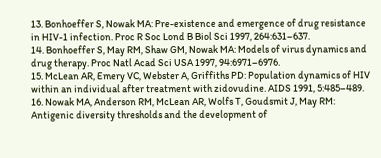13. Bonhoeffer S, Nowak MA: Pre-existence and emergence of drug resistance in HIV-1 infection. Proc R Soc Lond B Biol Sci 1997, 264:631–637.
14. Bonhoeffer S, May RM, Shaw GM, Nowak MA: Models of virus dynamics and drug therapy. Proc Natl Acad Sci USA 1997, 94:6971–6976.
15. McLean AR, Emery VC, Webster A, Griffiths PD: Population dynamics of HIV within an individual after treatment with zidovudine. AIDS 1991, 5:485–489.
16. Nowak MA, Anderson RM, McLean AR, Wolfs T, Goudsmit J, May RM: Antigenic diversity thresholds and the development of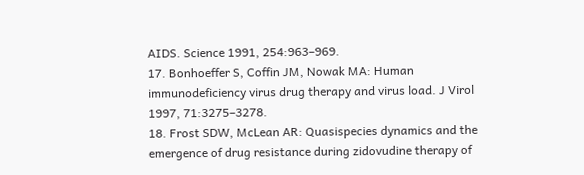AIDS. Science 1991, 254:963–969.
17. Bonhoeffer S, Coffin JM, Nowak MA: Human immunodeficiency virus drug therapy and virus load. J Virol 1997, 71:3275–3278.
18. Frost SDW, McLean AR: Quasispecies dynamics and the emergence of drug resistance during zidovudine therapy of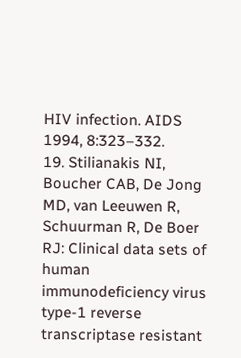HIV infection. AIDS 1994, 8:323–332.
19. Stilianakis NI, Boucher CAB, De Jong MD, van Leeuwen R, Schuurman R, De Boer RJ: Clinical data sets of human immunodeficiency virus type-1 reverse transcriptase resistant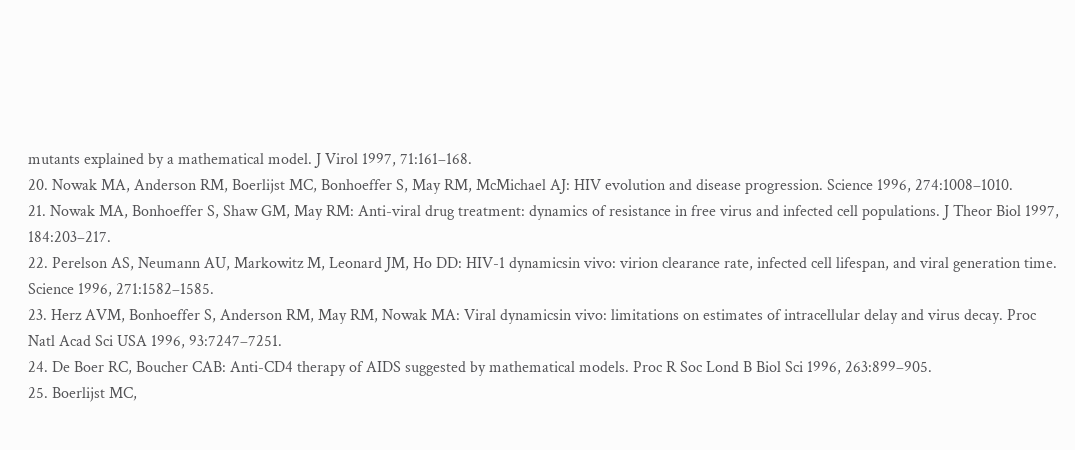mutants explained by a mathematical model. J Virol 1997, 71:161–168.
20. Nowak MA, Anderson RM, Boerlijst MC, Bonhoeffer S, May RM, McMichael AJ: HIV evolution and disease progression. Science 1996, 274:1008–1010.
21. Nowak MA, Bonhoeffer S, Shaw GM, May RM: Anti-viral drug treatment: dynamics of resistance in free virus and infected cell populations. J Theor Biol 1997, 184:203–217.
22. Perelson AS, Neumann AU, Markowitz M, Leonard JM, Ho DD: HIV-1 dynamicsin vivo: virion clearance rate, infected cell lifespan, and viral generation time. Science 1996, 271:1582–1585.
23. Herz AVM, Bonhoeffer S, Anderson RM, May RM, Nowak MA: Viral dynamicsin vivo: limitations on estimates of intracellular delay and virus decay. Proc Natl Acad Sci USA 1996, 93:7247–7251.
24. De Boer RC, Boucher CAB: Anti-CD4 therapy of AIDS suggested by mathematical models. Proc R Soc Lond B Biol Sci 1996, 263:899–905.
25. Boerlijst MC,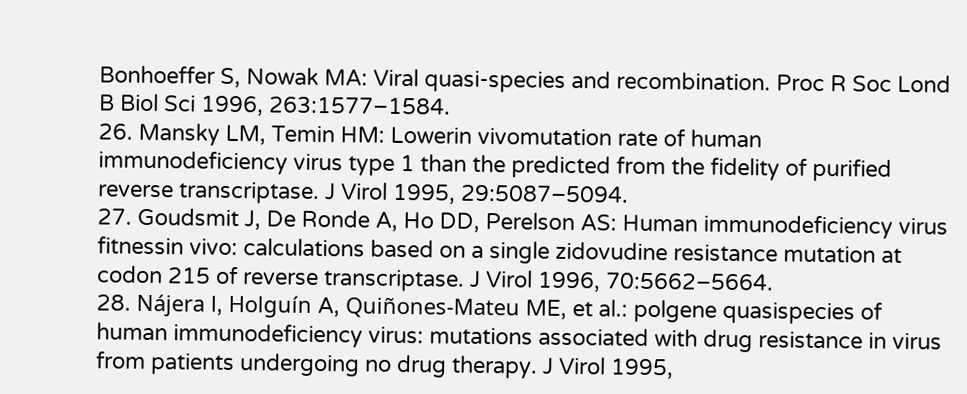Bonhoeffer S, Nowak MA: Viral quasi-species and recombination. Proc R Soc Lond B Biol Sci 1996, 263:1577–1584.
26. Mansky LM, Temin HM: Lowerin vivomutation rate of human immunodeficiency virus type 1 than the predicted from the fidelity of purified reverse transcriptase. J Virol 1995, 29:5087–5094.
27. Goudsmit J, De Ronde A, Ho DD, Perelson AS: Human immunodeficiency virus fitnessin vivo: calculations based on a single zidovudine resistance mutation at codon 215 of reverse transcriptase. J Virol 1996, 70:5662–5664.
28. Nájera I, Holguín A, Quiñones-Mateu ME, et al.: polgene quasispecies of human immunodeficiency virus: mutations associated with drug resistance in virus from patients undergoing no drug therapy. J Virol 1995,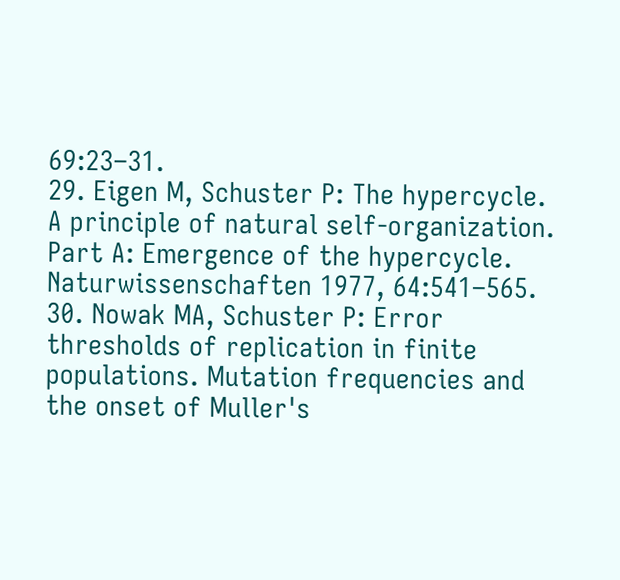69:23–31.
29. Eigen M, Schuster P: The hypercycle. A principle of natural self-organization. Part A: Emergence of the hypercycle. Naturwissenschaften 1977, 64:541–565.
30. Nowak MA, Schuster P: Error thresholds of replication in finite populations. Mutation frequencies and the onset of Muller's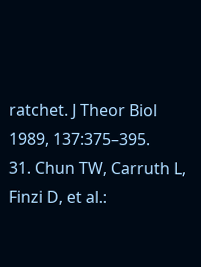ratchet. J Theor Biol 1989, 137:375–395.
31. Chun TW, Carruth L, Finzi D, et al.: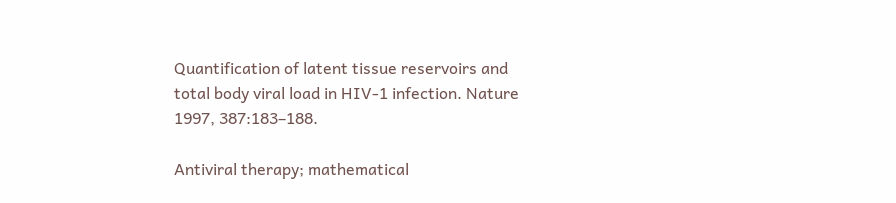Quantification of latent tissue reservoirs and total body viral load in HIV-1 infection. Nature 1997, 387:183–188.

Antiviral therapy; mathematical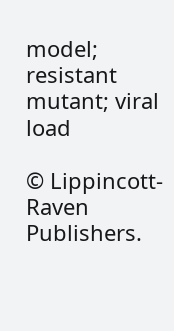model; resistant mutant; viral load

© Lippincott-Raven Publishers.